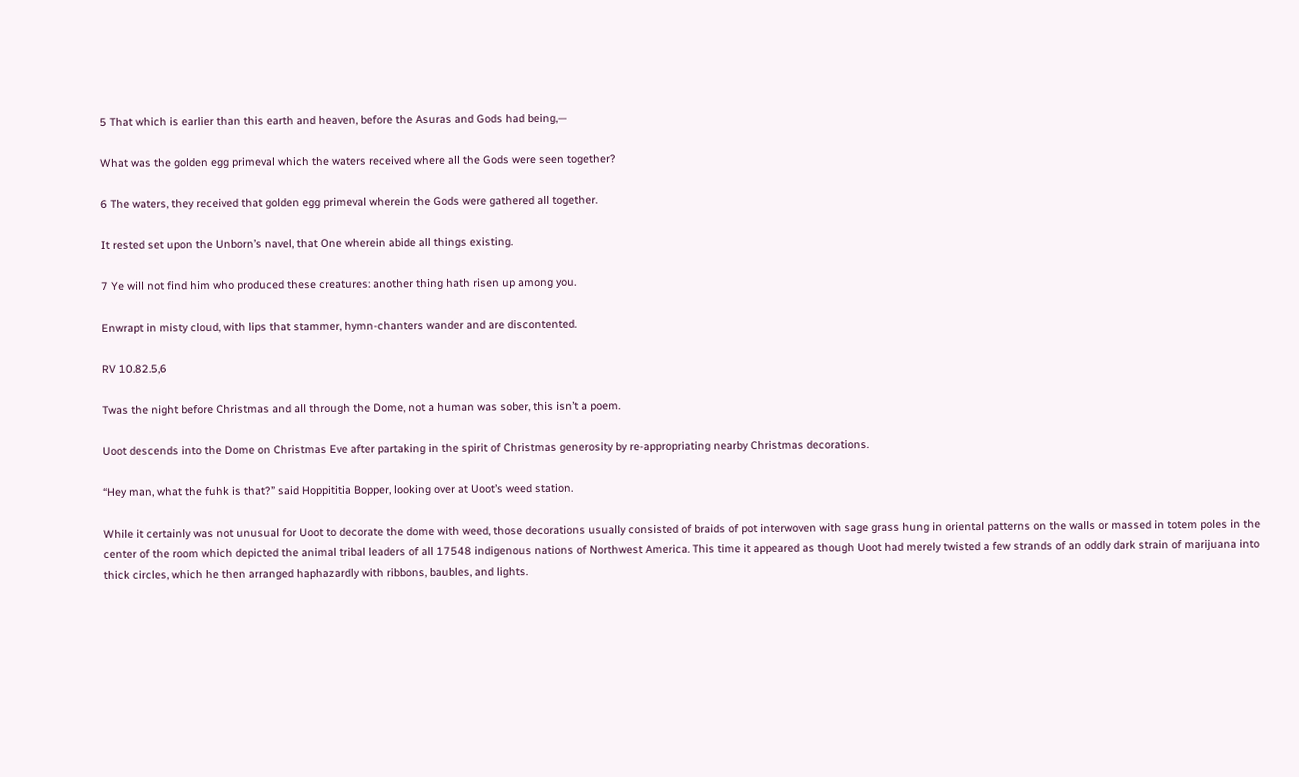5 That which is earlier than this earth and heaven, before the Asuras and Gods had being,—

What was the golden egg primeval which the waters received where all the Gods were seen together?

6 The waters, they received that golden egg primeval wherein the Gods were gathered all together.

It rested set upon the Unborn’s navel, that One wherein abide all things existing.

7 Ye will not find him who produced these creatures: another thing hath risen up among you.

Enwrapt in misty cloud, with lips that stammer, hymn-chanters wander and are discontented.

RV 10.82.5,6

Twas the night before Christmas and all through the Dome, not a human was sober, this isn’t a poem.

Uoot descends into the Dome on Christmas Eve after partaking in the spirit of Christmas generosity by re-appropriating nearby Christmas decorations.

“Hey man, what the fuhk is that?” said Hoppititia Bopper, looking over at Uoot’s weed station.

While it certainly was not unusual for Uoot to decorate the dome with weed, those decorations usually consisted of braids of pot interwoven with sage grass hung in oriental patterns on the walls or massed in totem poles in the center of the room which depicted the animal tribal leaders of all 17548 indigenous nations of Northwest America. This time it appeared as though Uoot had merely twisted a few strands of an oddly dark strain of marijuana into thick circles, which he then arranged haphazardly with ribbons, baubles, and lights.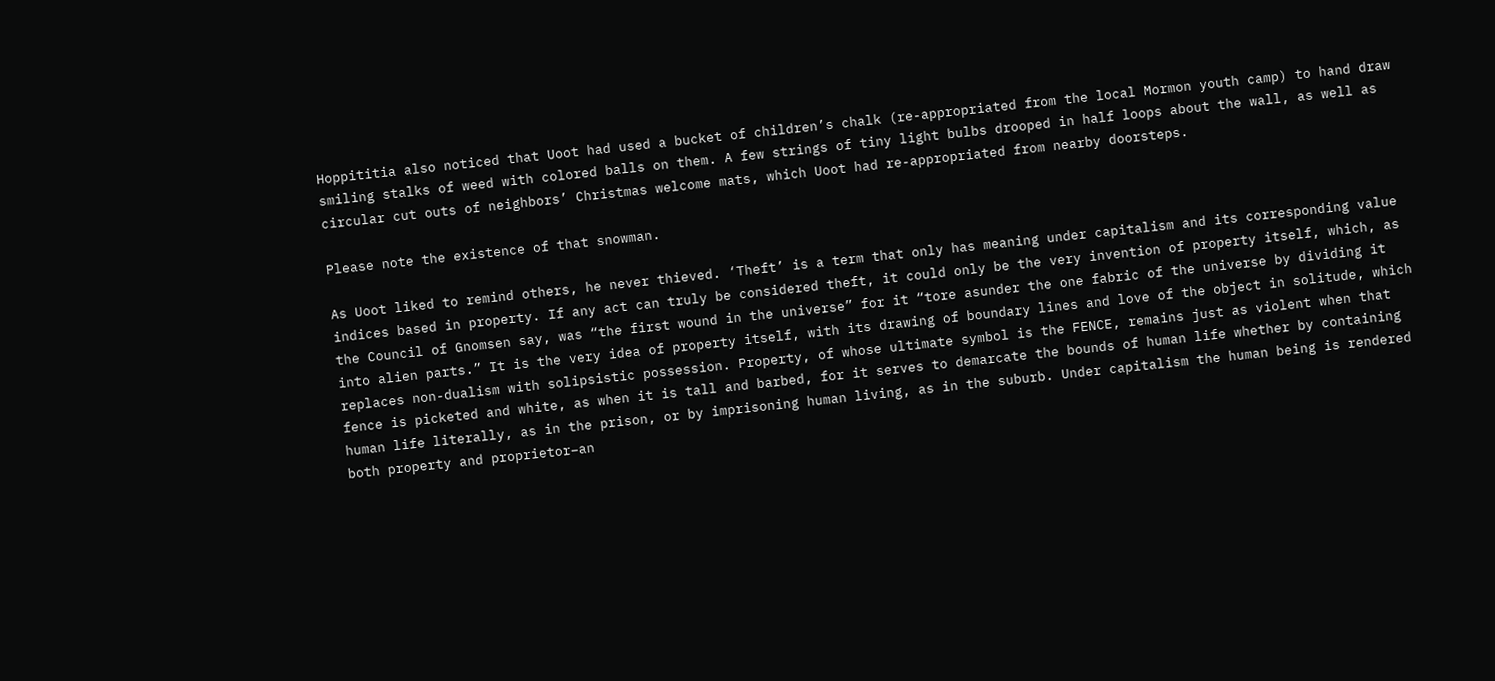Hoppititia also noticed that Uoot had used a bucket of children’s chalk (re-appropriated from the local Mormon youth camp) to hand draw smiling stalks of weed with colored balls on them. A few strings of tiny light bulbs drooped in half loops about the wall, as well as circular cut outs of neighbors’ Christmas welcome mats, which Uoot had re-appropriated from nearby doorsteps.

Please note the existence of that snowman.

As Uoot liked to remind others, he never thieved. ‘Theft’ is a term that only has meaning under capitalism and its corresponding value indices based in property. If any act can truly be considered theft, it could only be the very invention of property itself, which, as the Council of Gnomsen say, was “the first wound in the universe” for it “tore asunder the one fabric of the universe by dividing it into alien parts.” It is the very idea of property itself, with its drawing of boundary lines and love of the object in solitude, which replaces non-dualism with solipsistic possession. Property, of whose ultimate symbol is the FENCE, remains just as violent when that fence is picketed and white, as when it is tall and barbed, for it serves to demarcate the bounds of human life whether by containing human life literally, as in the prison, or by imprisoning human living, as in the suburb. Under capitalism the human being is rendered both property and proprietor–an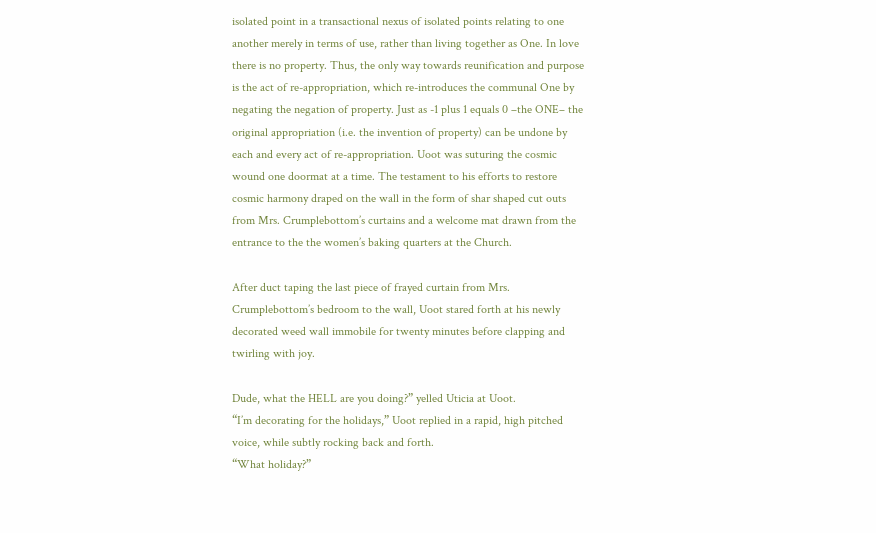isolated point in a transactional nexus of isolated points relating to one another merely in terms of use, rather than living together as One. In love there is no property. Thus, the only way towards reunification and purpose is the act of re-appropriation, which re-introduces the communal One by negating the negation of property. Just as -1 plus 1 equals 0 –the ONE– the original appropriation (i.e. the invention of property) can be undone by each and every act of re-appropriation. Uoot was suturing the cosmic wound one doormat at a time. The testament to his efforts to restore cosmic harmony draped on the wall in the form of shar shaped cut outs from Mrs. Crumplebottom’s curtains and a welcome mat drawn from the entrance to the the women’s baking quarters at the Church.

After duct taping the last piece of frayed curtain from Mrs. Crumplebottom’s bedroom to the wall, Uoot stared forth at his newly decorated weed wall immobile for twenty minutes before clapping and twirling with joy.

Dude, what the HELL are you doing?” yelled Uticia at Uoot.
“I’m decorating for the holidays,” Uoot replied in a rapid, high pitched voice, while subtly rocking back and forth.
“What holiday?”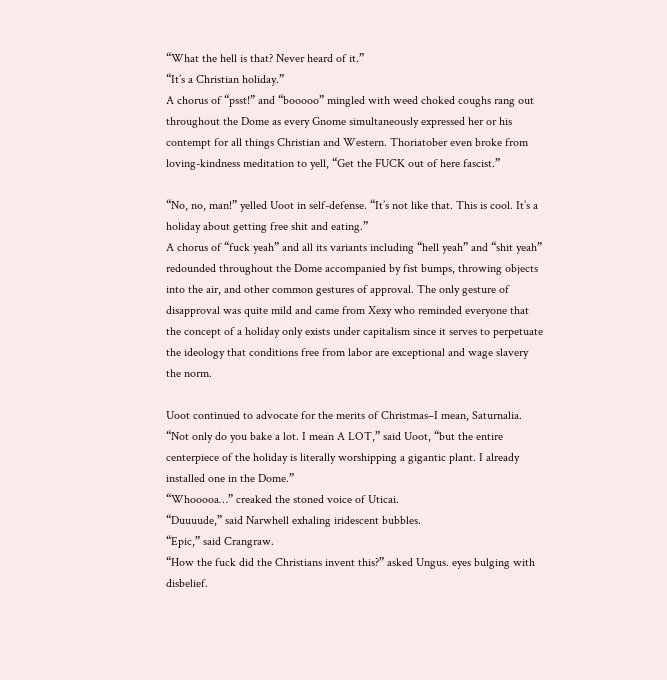“What the hell is that? Never heard of it.”
“It’s a Christian holiday.”
A chorus of “psst!” and “booooo” mingled with weed choked coughs rang out throughout the Dome as every Gnome simultaneously expressed her or his contempt for all things Christian and Western. Thoriatober even broke from loving-kindness meditation to yell, “Get the FUCK out of here fascist.”

“No, no, man!” yelled Uoot in self-defense. “It’s not like that. This is cool. It’s a holiday about getting free shit and eating.”
A chorus of “fuck yeah” and all its variants including “hell yeah” and “shit yeah” redounded throughout the Dome accompanied by fist bumps, throwing objects into the air, and other common gestures of approval. The only gesture of disapproval was quite mild and came from Xexy who reminded everyone that the concept of a holiday only exists under capitalism since it serves to perpetuate the ideology that conditions free from labor are exceptional and wage slavery the norm.

Uoot continued to advocate for the merits of Christmas–I mean, Saturnalia.
“Not only do you bake a lot. I mean A LOT,” said Uoot, “but the entire centerpiece of the holiday is literally worshipping a gigantic plant. I already installed one in the Dome.”
“Whooooa…” creaked the stoned voice of Uticai.
“Duuuude,” said Narwhell exhaling iridescent bubbles.
“Epic,” said Crangraw.
“How the fuck did the Christians invent this?” asked Ungus. eyes bulging with disbelief.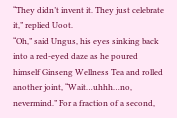“They didn’t invent it. They just celebrate it,” replied Uoot.
“Oh,” said Ungus, his eyes sinking back into a red-eyed daze as he poured himself Ginseng Wellness Tea and rolled another joint, “Wait…uhhh…no, nevermind.” For a fraction of a second,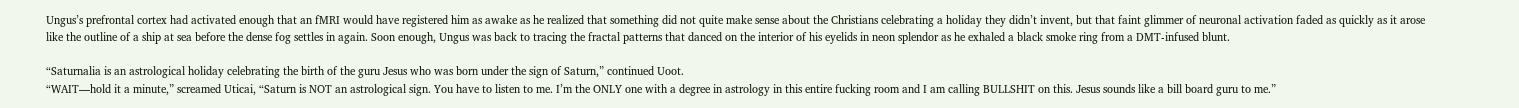Ungus’s prefrontal cortex had activated enough that an fMRI would have registered him as awake as he realized that something did not quite make sense about the Christians celebrating a holiday they didn’t invent, but that faint glimmer of neuronal activation faded as quickly as it arose like the outline of a ship at sea before the dense fog settles in again. Soon enough, Ungus was back to tracing the fractal patterns that danced on the interior of his eyelids in neon splendor as he exhaled a black smoke ring from a DMT-infused blunt.

“Saturnalia is an astrological holiday celebrating the birth of the guru Jesus who was born under the sign of Saturn,” continued Uoot.
“WAIT—hold it a minute,” screamed Uticai, “Saturn is NOT an astrological sign. You have to listen to me. I’m the ONLY one with a degree in astrology in this entire fucking room and I am calling BULLSHIT on this. Jesus sounds like a bill board guru to me.”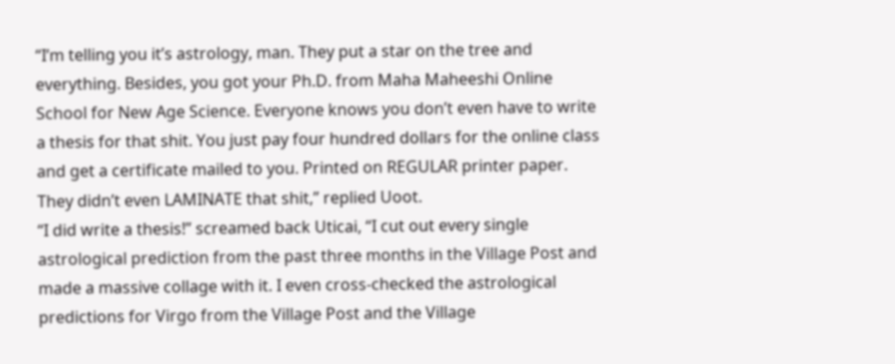“I’m telling you it’s astrology, man. They put a star on the tree and everything. Besides, you got your Ph.D. from Maha Maheeshi Online School for New Age Science. Everyone knows you don’t even have to write a thesis for that shit. You just pay four hundred dollars for the online class and get a certificate mailed to you. Printed on REGULAR printer paper. They didn’t even LAMINATE that shit,” replied Uoot.
“I did write a thesis!” screamed back Uticai, “I cut out every single astrological prediction from the past three months in the Village Post and made a massive collage with it. I even cross-checked the astrological predictions for Virgo from the Village Post and the Village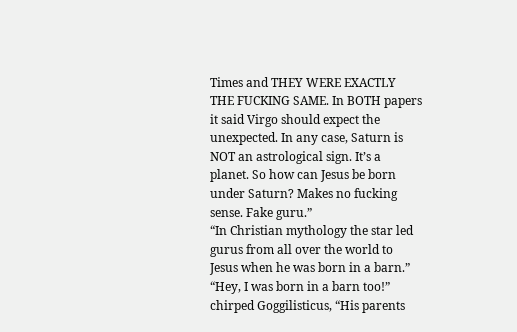Times and THEY WERE EXACTLY THE FUCKING SAME. In BOTH papers it said Virgo should expect the unexpected. In any case, Saturn is NOT an astrological sign. It’s a planet. So how can Jesus be born under Saturn? Makes no fucking sense. Fake guru.”
“In Christian mythology the star led gurus from all over the world to Jesus when he was born in a barn.”
“Hey, I was born in a barn too!” chirped Goggilisticus, “His parents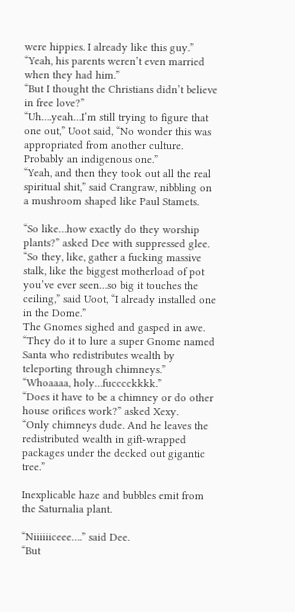were hippies. I already like this guy.”
“Yeah, his parents weren’t even married when they had him.”
“But I thought the Christians didn’t believe in free love?”
“Uh….yeah…I’m still trying to figure that one out,” Uoot said, “No wonder this was appropriated from another culture. Probably an indigenous one.”
“Yeah, and then they took out all the real spiritual shit,” said Crangraw, nibbling on a mushroom shaped like Paul Stamets.

“So like…how exactly do they worship plants?” asked Dee with suppressed glee.
“So they, like, gather a fucking massive stalk, like the biggest motherload of pot you’ve ever seen…so big it touches the ceiling,” said Uoot, “I already installed one in the Dome.”
The Gnomes sighed and gasped in awe.
“They do it to lure a super Gnome named Santa who redistributes wealth by teleporting through chimneys.”
“Whoaaaa, holy…fucccckkkk.”
“Does it have to be a chimney or do other house orifices work?” asked Xexy.
“Only chimneys dude. And he leaves the redistributed wealth in gift-wrapped packages under the decked out gigantic tree.”

Inexplicable haze and bubbles emit from the Saturnalia plant.

“Niiiiiiceee….” said Dee.
“But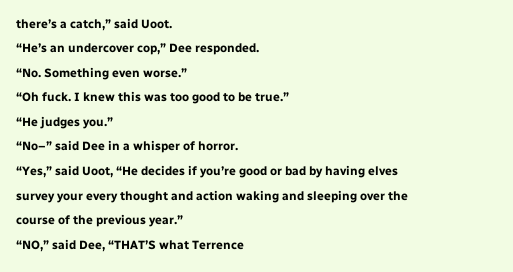there’s a catch,” said Uoot.
“He’s an undercover cop,” Dee responded.
“No. Something even worse.”
“Oh fuck. I knew this was too good to be true.”
“He judges you.”
“No–” said Dee in a whisper of horror.
“Yes,” said Uoot, “He decides if you’re good or bad by having elves survey your every thought and action waking and sleeping over the course of the previous year.”
“NO,” said Dee, “THAT’S what Terrence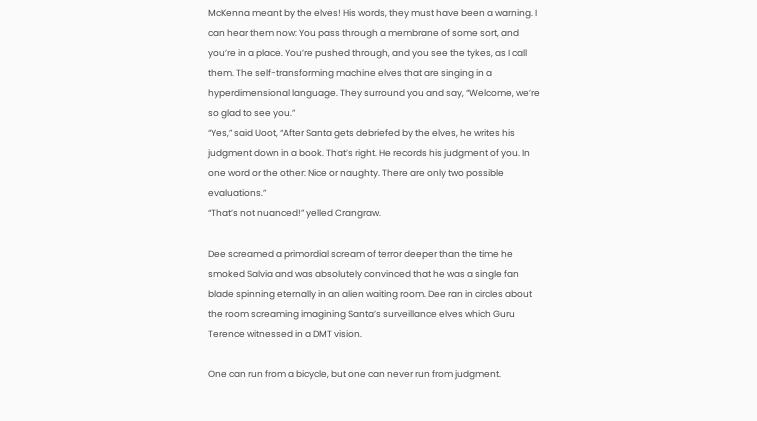McKenna meant by the elves! His words, they must have been a warning. I can hear them now: You pass through a membrane of some sort, and you’re in a place. You’re pushed through, and you see the tykes, as I call them. The self-transforming machine elves that are singing in a hyperdimensional language. They surround you and say, “Welcome, we’re so glad to see you.”
“Yes,” said Uoot, “After Santa gets debriefed by the elves, he writes his judgment down in a book. That’s right. He records his judgment of you. In one word or the other: Nice or naughty. There are only two possible evaluations.”
“That’s not nuanced!” yelled Crangraw.

Dee screamed a primordial scream of terror deeper than the time he smoked Salvia and was absolutely convinced that he was a single fan blade spinning eternally in an alien waiting room. Dee ran in circles about the room screaming imagining Santa’s surveillance elves which Guru Terence witnessed in a DMT vision.

One can run from a bicycle, but one can never run from judgment.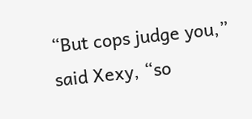“But cops judge you,” said Xexy, “so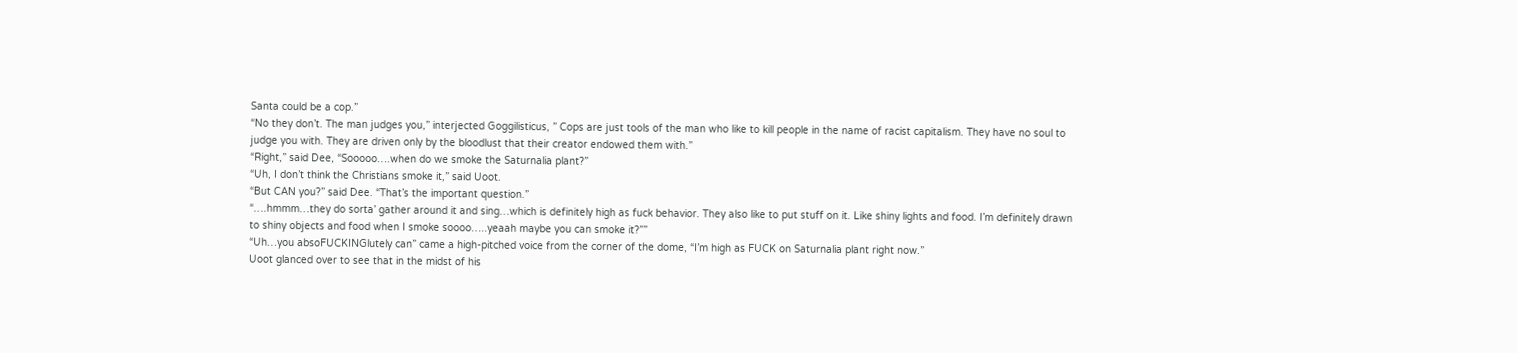Santa could be a cop.”
“No they don’t. The man judges you,” interjected Goggilisticus, ” Cops are just tools of the man who like to kill people in the name of racist capitalism. They have no soul to judge you with. They are driven only by the bloodlust that their creator endowed them with.”
“Right,” said Dee, “Sooooo….when do we smoke the Saturnalia plant?”
“Uh, I don’t think the Christians smoke it,” said Uoot.
“But CAN you?” said Dee. “That’s the important question.”
“….hmmm…they do sorta’ gather around it and sing…which is definitely high as fuck behavior. They also like to put stuff on it. Like shiny lights and food. I’m definitely drawn to shiny objects and food when I smoke soooo…..yeaah maybe you can smoke it?””
“Uh…you absoFUCKINGlutely can” came a high-pitched voice from the corner of the dome, “I’m high as FUCK on Saturnalia plant right now.”
Uoot glanced over to see that in the midst of his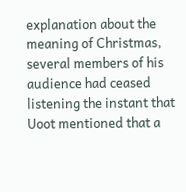explanation about the meaning of Christmas, several members of his audience had ceased listening the instant that Uoot mentioned that a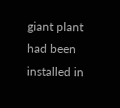giant plant had been installed in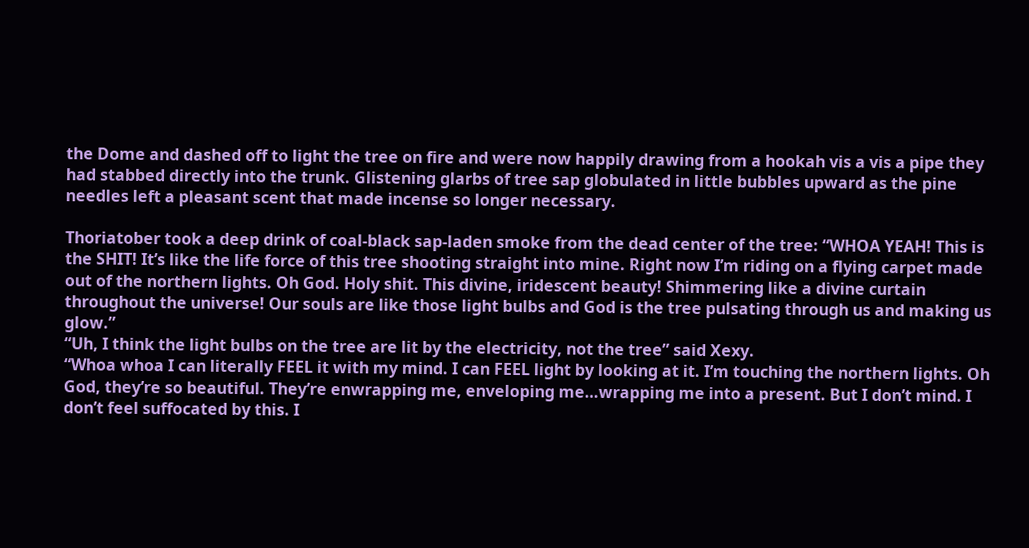the Dome and dashed off to light the tree on fire and were now happily drawing from a hookah vis a vis a pipe they had stabbed directly into the trunk. Glistening glarbs of tree sap globulated in little bubbles upward as the pine needles left a pleasant scent that made incense so longer necessary.

Thoriatober took a deep drink of coal-black sap-laden smoke from the dead center of the tree: “WHOA YEAH! This is the SHIT! It’s like the life force of this tree shooting straight into mine. Right now I’m riding on a flying carpet made out of the northern lights. Oh God. Holy shit. This divine, iridescent beauty! Shimmering like a divine curtain throughout the universe! Our souls are like those light bulbs and God is the tree pulsating through us and making us glow.”
“Uh, I think the light bulbs on the tree are lit by the electricity, not the tree” said Xexy.
“Whoa whoa I can literally FEEL it with my mind. I can FEEL light by looking at it. I’m touching the northern lights. Oh God, they’re so beautiful. They’re enwrapping me, enveloping me…wrapping me into a present. But I don’t mind. I don’t feel suffocated by this. I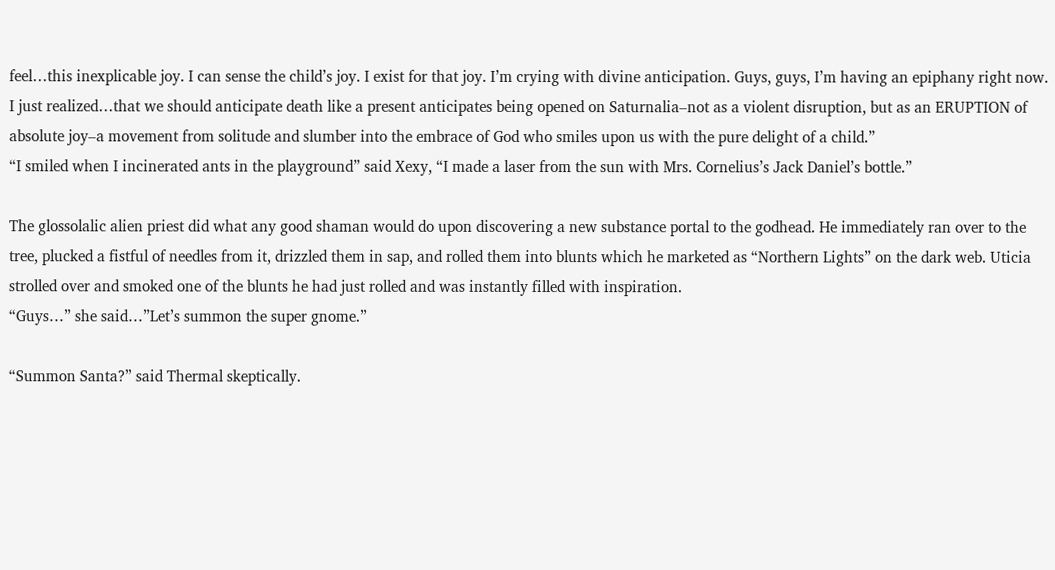feel…this inexplicable joy. I can sense the child’s joy. I exist for that joy. I’m crying with divine anticipation. Guys, guys, I’m having an epiphany right now. I just realized…that we should anticipate death like a present anticipates being opened on Saturnalia–not as a violent disruption, but as an ERUPTION of absolute joy–a movement from solitude and slumber into the embrace of God who smiles upon us with the pure delight of a child.”
“I smiled when I incinerated ants in the playground” said Xexy, “I made a laser from the sun with Mrs. Cornelius’s Jack Daniel’s bottle.”

The glossolalic alien priest did what any good shaman would do upon discovering a new substance portal to the godhead. He immediately ran over to the tree, plucked a fistful of needles from it, drizzled them in sap, and rolled them into blunts which he marketed as “Northern Lights” on the dark web. Uticia strolled over and smoked one of the blunts he had just rolled and was instantly filled with inspiration.
“Guys…” she said…”Let’s summon the super gnome.”

“Summon Santa?” said Thermal skeptically.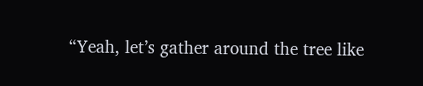“Yeah, let’s gather around the tree like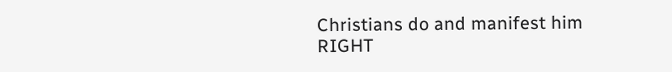Christians do and manifest him RIGHT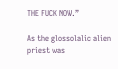THE FUCK NOW.”

As the glossolalic alien priest was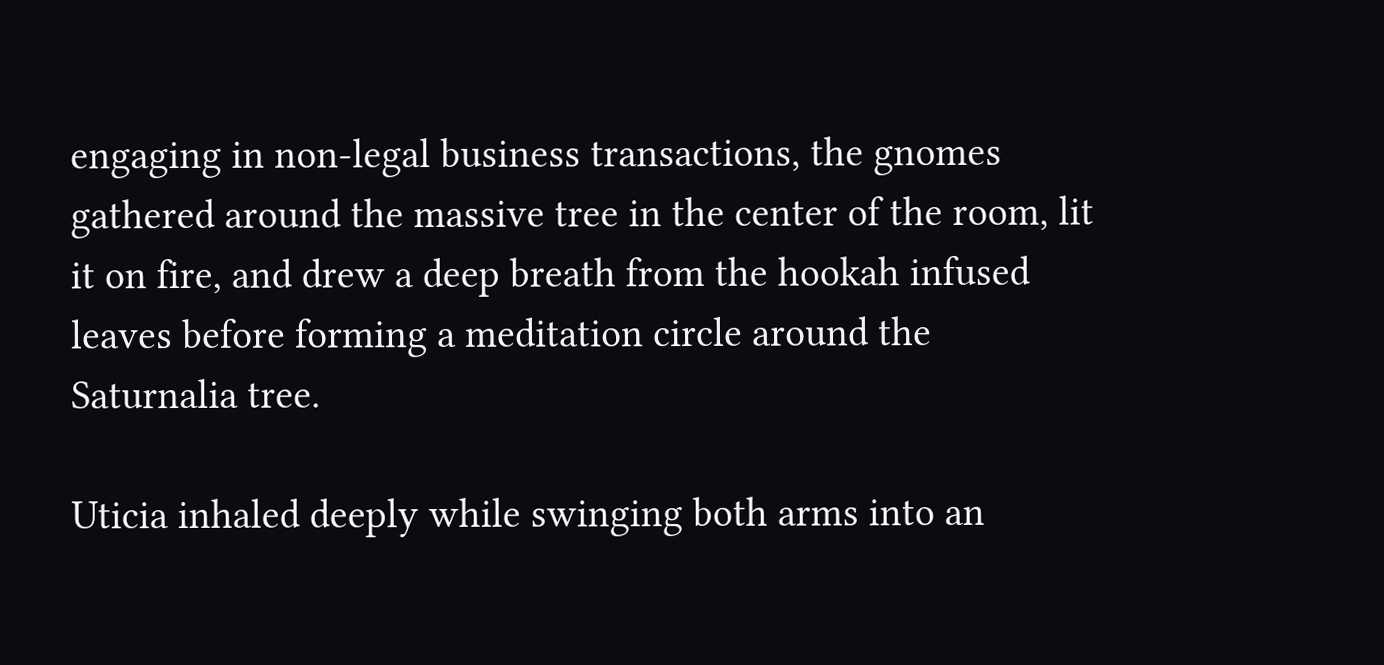engaging in non-legal business transactions, the gnomes gathered around the massive tree in the center of the room, lit it on fire, and drew a deep breath from the hookah infused leaves before forming a meditation circle around the Saturnalia tree.

Uticia inhaled deeply while swinging both arms into an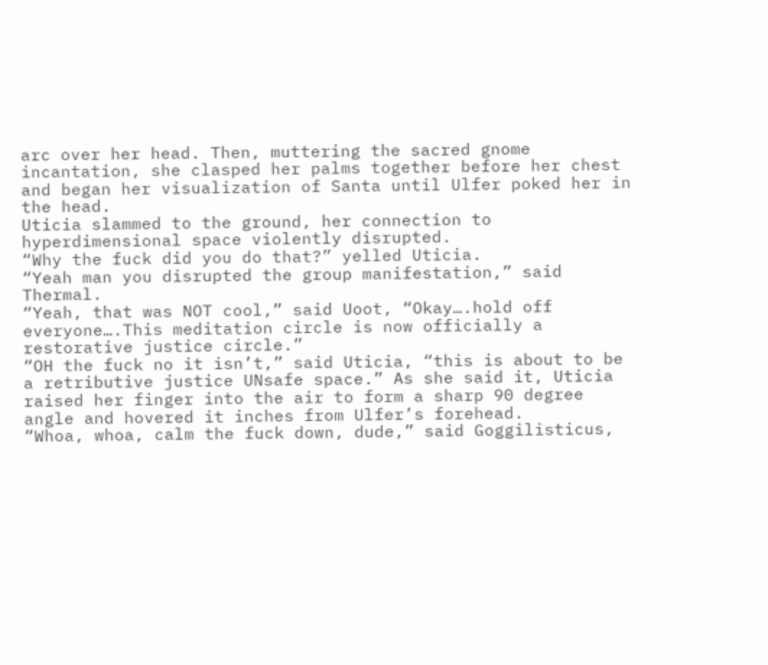arc over her head. Then, muttering the sacred gnome incantation, she clasped her palms together before her chest and began her visualization of Santa until Ulfer poked her in the head.
Uticia slammed to the ground, her connection to hyperdimensional space violently disrupted.
“Why the fuck did you do that?” yelled Uticia.
“Yeah man you disrupted the group manifestation,” said Thermal.
“Yeah, that was NOT cool,” said Uoot, “Okay….hold off everyone….This meditation circle is now officially a restorative justice circle.”
“OH the fuck no it isn’t,” said Uticia, “this is about to be a retributive justice UNsafe space.” As she said it, Uticia raised her finger into the air to form a sharp 90 degree angle and hovered it inches from Ulfer’s forehead.
“Whoa, whoa, calm the fuck down, dude,” said Goggilisticus,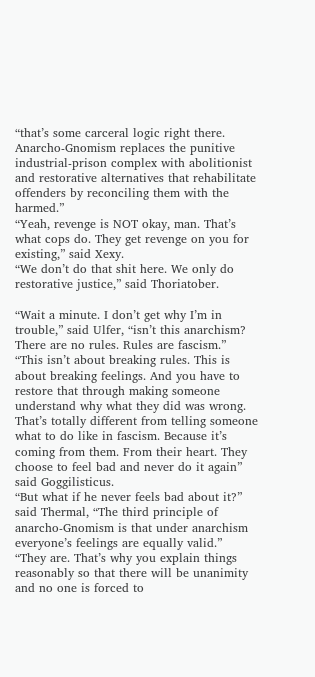“that’s some carceral logic right there. Anarcho-Gnomism replaces the punitive industrial-prison complex with abolitionist and restorative alternatives that rehabilitate offenders by reconciling them with the harmed.”
“Yeah, revenge is NOT okay, man. That’s what cops do. They get revenge on you for existing,” said Xexy.
“We don’t do that shit here. We only do restorative justice,” said Thoriatober.

“Wait a minute. I don’t get why I’m in trouble,” said Ulfer, “isn’t this anarchism? There are no rules. Rules are fascism.”
“This isn’t about breaking rules. This is about breaking feelings. And you have to restore that through making someone understand why what they did was wrong. That’s totally different from telling someone what to do like in fascism. Because it’s coming from them. From their heart. They choose to feel bad and never do it again” said Goggilisticus.
“But what if he never feels bad about it?” said Thermal, “The third principle of anarcho-Gnomism is that under anarchism everyone’s feelings are equally valid.”
“They are. That’s why you explain things reasonably so that there will be unanimity and no one is forced to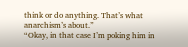think or do anything. That’s what anarchism’s about.”
“Okay, in that case I’m poking him in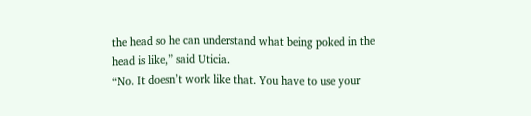the head so he can understand what being poked in the head is like,” said Uticia.
“No. It doesn’t work like that. You have to use your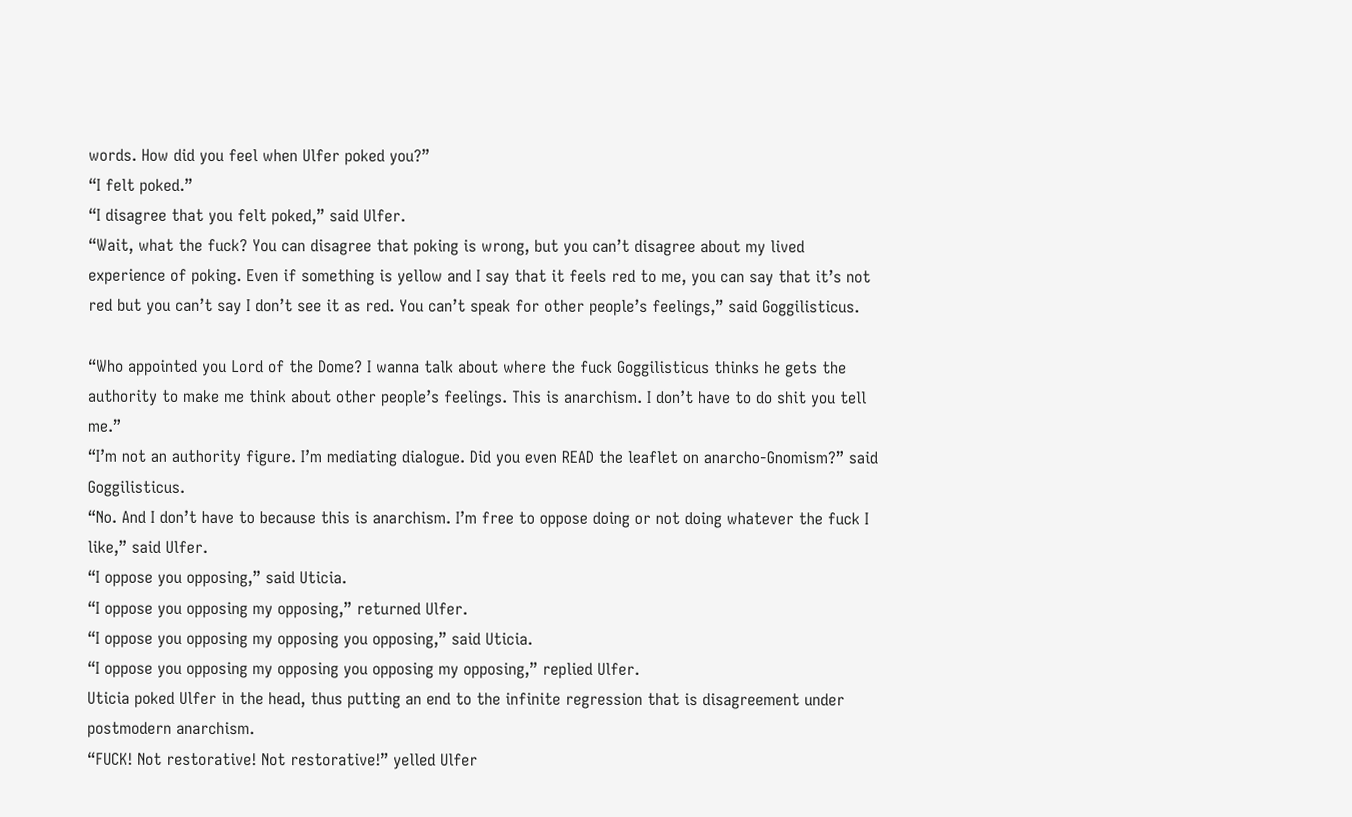words. How did you feel when Ulfer poked you?”
“I felt poked.”
“I disagree that you felt poked,” said Ulfer.
“Wait, what the fuck? You can disagree that poking is wrong, but you can’t disagree about my lived experience of poking. Even if something is yellow and I say that it feels red to me, you can say that it’s not red but you can’t say I don’t see it as red. You can’t speak for other people’s feelings,” said Goggilisticus.

“Who appointed you Lord of the Dome? I wanna talk about where the fuck Goggilisticus thinks he gets the authority to make me think about other people’s feelings. This is anarchism. I don’t have to do shit you tell me.”
“I’m not an authority figure. I’m mediating dialogue. Did you even READ the leaflet on anarcho-Gnomism?” said Goggilisticus.
“No. And I don’t have to because this is anarchism. I’m free to oppose doing or not doing whatever the fuck I like,” said Ulfer.
“I oppose you opposing,” said Uticia.
“I oppose you opposing my opposing,” returned Ulfer.
“I oppose you opposing my opposing you opposing,” said Uticia.
“I oppose you opposing my opposing you opposing my opposing,” replied Ulfer.
Uticia poked Ulfer in the head, thus putting an end to the infinite regression that is disagreement under postmodern anarchism.
“FUCK! Not restorative! Not restorative!” yelled Ulfer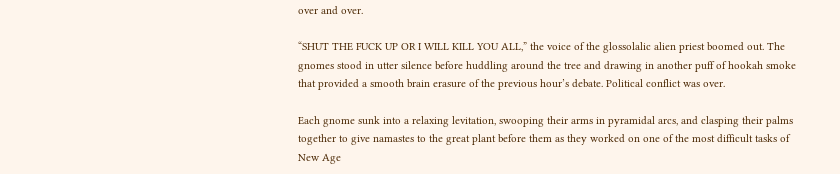over and over.

“SHUT THE FUCK UP OR I WILL KILL YOU ALL,” the voice of the glossolalic alien priest boomed out. The gnomes stood in utter silence before huddling around the tree and drawing in another puff of hookah smoke that provided a smooth brain erasure of the previous hour’s debate. Political conflict was over.

Each gnome sunk into a relaxing levitation, swooping their arms in pyramidal arcs, and clasping their palms together to give namastes to the great plant before them as they worked on one of the most difficult tasks of New Age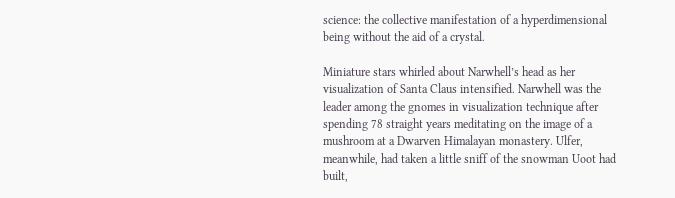science: the collective manifestation of a hyperdimensional being without the aid of a crystal.

Miniature stars whirled about Narwhell’s head as her visualization of Santa Claus intensified. Narwhell was the leader among the gnomes in visualization technique after spending 78 straight years meditating on the image of a mushroom at a Dwarven Himalayan monastery. Ulfer, meanwhile, had taken a little sniff of the snowman Uoot had built,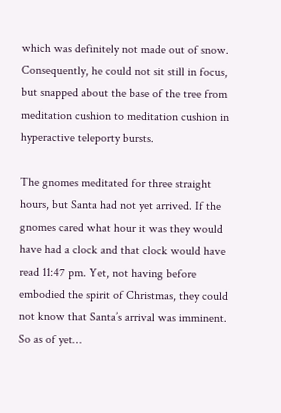which was definitely not made out of snow. Consequently, he could not sit still in focus, but snapped about the base of the tree from meditation cushion to meditation cushion in hyperactive teleporty bursts.

The gnomes meditated for three straight hours, but Santa had not yet arrived. If the gnomes cared what hour it was they would have had a clock and that clock would have read 11:47 pm. Yet, not having before embodied the spirit of Christmas, they could not know that Santa’s arrival was imminent. So as of yet…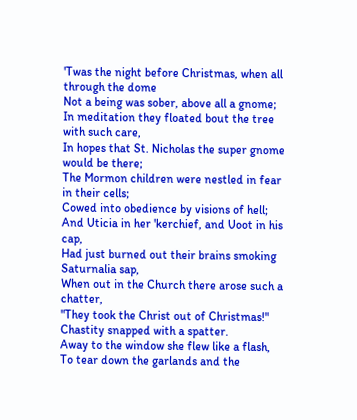'Twas the night before Christmas, when all through the dome
Not a being was sober, above all a gnome;
In meditation they floated bout the tree with such care,
In hopes that St. Nicholas the super gnome would be there;
The Mormon children were nestled in fear in their cells;
Cowed into obedience by visions of hell;
And Uticia in her 'kerchief, and Uoot in his cap,
Had just burned out their brains smoking Saturnalia sap,
When out in the Church there arose such a chatter,
"They took the Christ out of Christmas!" Chastity snapped with a spatter.
Away to the window she flew like a flash,
To tear down the garlands and the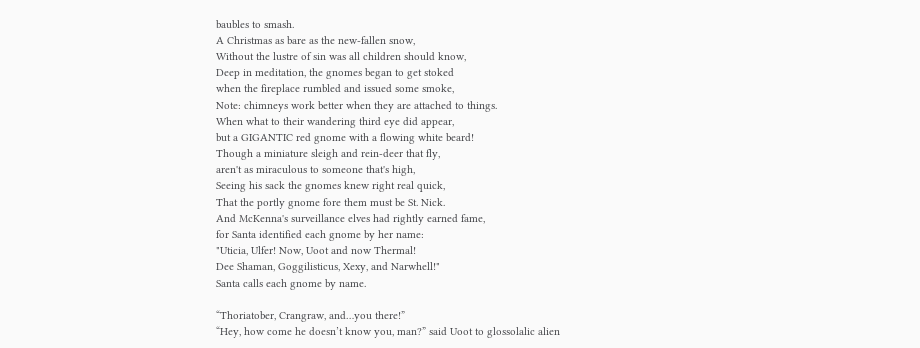baubles to smash.
A Christmas as bare as the new-fallen snow,
Without the lustre of sin was all children should know,
Deep in meditation, the gnomes began to get stoked
when the fireplace rumbled and issued some smoke,
Note: chimneys work better when they are attached to things.
When what to their wandering third eye did appear,
but a GIGANTIC red gnome with a flowing white beard!
Though a miniature sleigh and rein-deer that fly,
aren't as miraculous to someone that's high,
Seeing his sack the gnomes knew right real quick,
That the portly gnome fore them must be St. Nick.
And McKenna's surveillance elves had rightly earned fame,
for Santa identified each gnome by her name:
"Uticia, Ulfer! Now, Uoot and now Thermal!
Dee Shaman, Goggilisticus, Xexy, and Narwhell!"
Santa calls each gnome by name.

“Thoriatober, Crangraw, and…you there!”
“Hey, how come he doesn’t know you, man?” said Uoot to glossolalic alien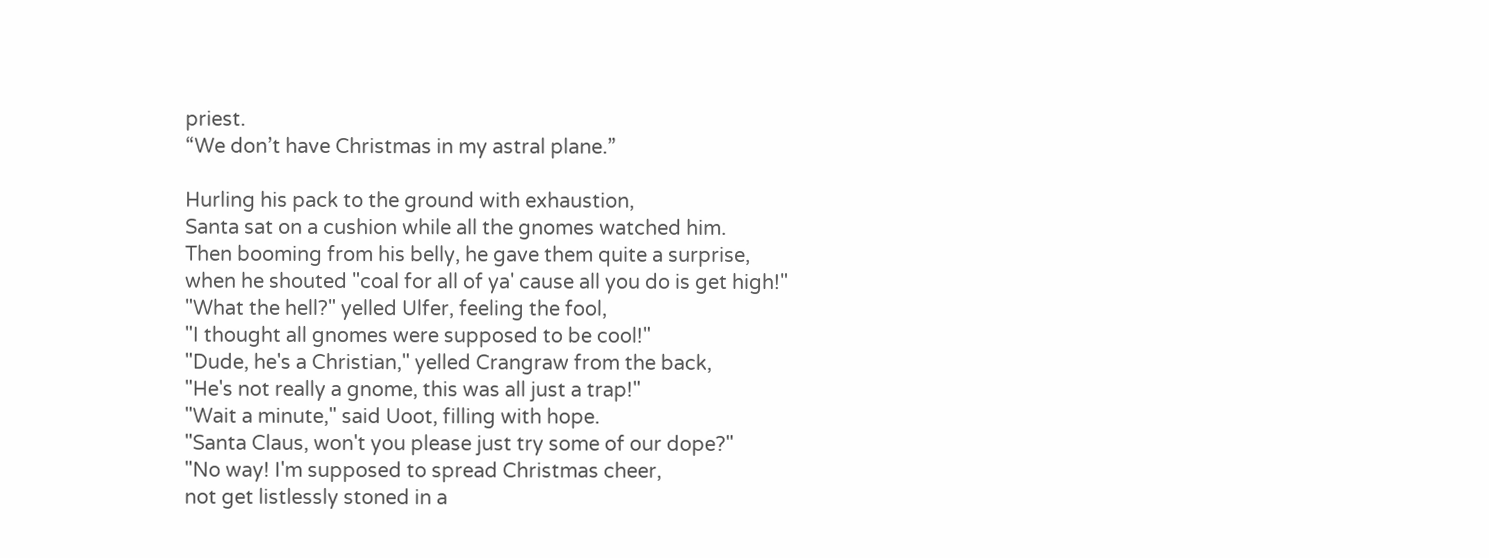priest.
“We don’t have Christmas in my astral plane.”

Hurling his pack to the ground with exhaustion,
Santa sat on a cushion while all the gnomes watched him.
Then booming from his belly, he gave them quite a surprise,
when he shouted "coal for all of ya' cause all you do is get high!"
"What the hell?" yelled Ulfer, feeling the fool,
"I thought all gnomes were supposed to be cool!"
"Dude, he's a Christian," yelled Crangraw from the back,
"He's not really a gnome, this was all just a trap!"
"Wait a minute," said Uoot, filling with hope.
"Santa Claus, won't you please just try some of our dope?"
"No way! I'm supposed to spread Christmas cheer,
not get listlessly stoned in a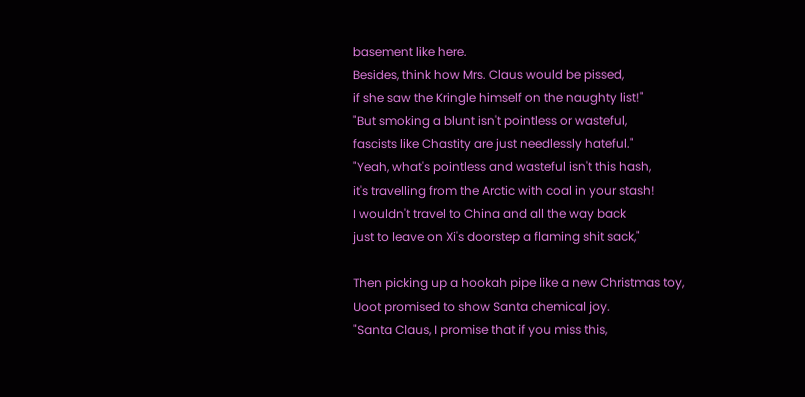basement like here.
Besides, think how Mrs. Claus would be pissed,
if she saw the Kringle himself on the naughty list!"
"But smoking a blunt isn't pointless or wasteful,
fascists like Chastity are just needlessly hateful."
"Yeah, what's pointless and wasteful isn't this hash,
it's travelling from the Arctic with coal in your stash!
I wouldn't travel to China and all the way back
just to leave on Xi's doorstep a flaming shit sack,"

Then picking up a hookah pipe like a new Christmas toy,
Uoot promised to show Santa chemical joy.
"Santa Claus, I promise that if you miss this,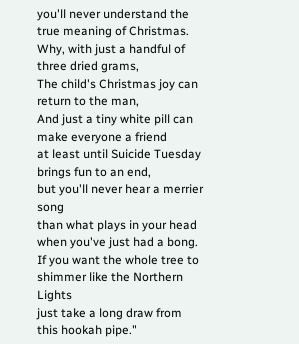you'll never understand the true meaning of Christmas.
Why, with just a handful of three dried grams,
The child's Christmas joy can return to the man,
And just a tiny white pill can make everyone a friend
at least until Suicide Tuesday brings fun to an end,
but you'll never hear a merrier song
than what plays in your head when you've just had a bong.
If you want the whole tree to shimmer like the Northern Lights
just take a long draw from this hookah pipe."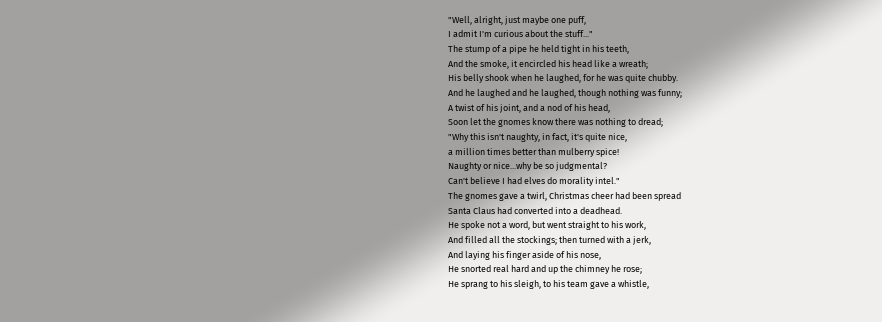"Well, alright, just maybe one puff,
I admit I'm curious about the stuff..."
The stump of a pipe he held tight in his teeth,
And the smoke, it encircled his head like a wreath;
His belly shook when he laughed, for he was quite chubby.
And he laughed and he laughed, though nothing was funny;
A twist of his joint, and a nod of his head,
Soon let the gnomes know there was nothing to dread;
"Why this isn't naughty, in fact, it's quite nice,
a million times better than mulberry spice!
Naughty or nice...why be so judgmental?
Can't believe I had elves do morality intel."
The gnomes gave a twirl, Christmas cheer had been spread
Santa Claus had converted into a deadhead.
He spoke not a word, but went straight to his work,
And filled all the stockings; then turned with a jerk,
And laying his finger aside of his nose,
He snorted real hard and up the chimney he rose;
He sprang to his sleigh, to his team gave a whistle,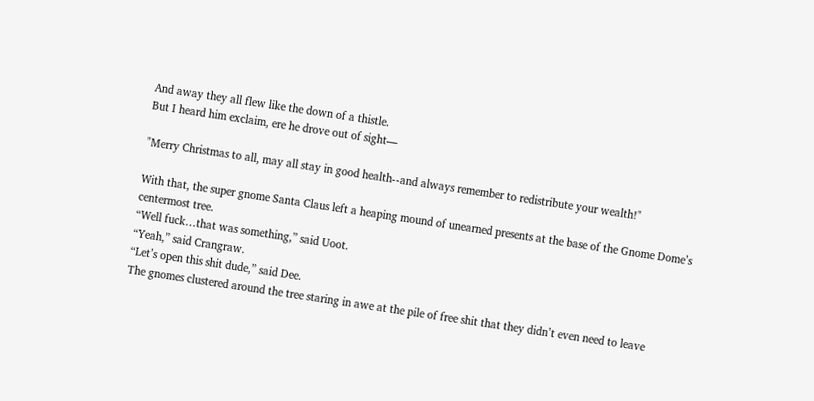And away they all flew like the down of a thistle.
But I heard him exclaim, ere he drove out of sight—

"Merry Christmas to all, may all stay in good health--and always remember to redistribute your wealth!"

With that, the super gnome Santa Claus left a heaping mound of unearned presents at the base of the Gnome Dome’s centermost tree.
“Well fuck…that was something,” said Uoot.
“Yeah,” said Crangraw.
“Let’s open this shit dude,” said Dee.
The gnomes clustered around the tree staring in awe at the pile of free shit that they didn’t even need to leave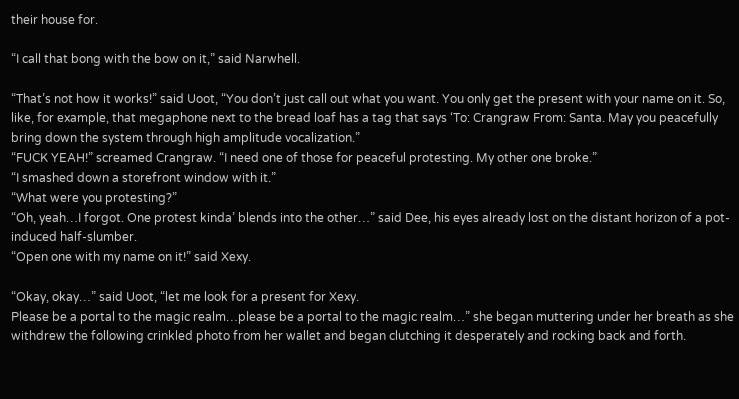their house for.

“I call that bong with the bow on it,” said Narwhell.

“That’s not how it works!” said Uoot, “You don’t just call out what you want. You only get the present with your name on it. So, like, for example, that megaphone next to the bread loaf has a tag that says ‘To: Crangraw From: Santa. May you peacefully bring down the system through high amplitude vocalization.”
“FUCK YEAH!” screamed Crangraw. “I need one of those for peaceful protesting. My other one broke.”
“I smashed down a storefront window with it.”
“What were you protesting?”
“Oh, yeah…I forgot. One protest kinda’ blends into the other…” said Dee, his eyes already lost on the distant horizon of a pot-induced half-slumber.
“Open one with my name on it!” said Xexy.

“Okay, okay…” said Uoot, “let me look for a present for Xexy.
Please be a portal to the magic realm…please be a portal to the magic realm…” she began muttering under her breath as she withdrew the following crinkled photo from her wallet and began clutching it desperately and rocking back and forth.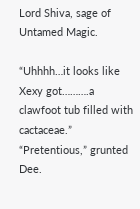Lord Shiva, sage of Untamed Magic.

“Uhhhh…it looks like Xexy got……….a clawfoot tub filled with cactaceae.”
“Pretentious,” grunted Dee.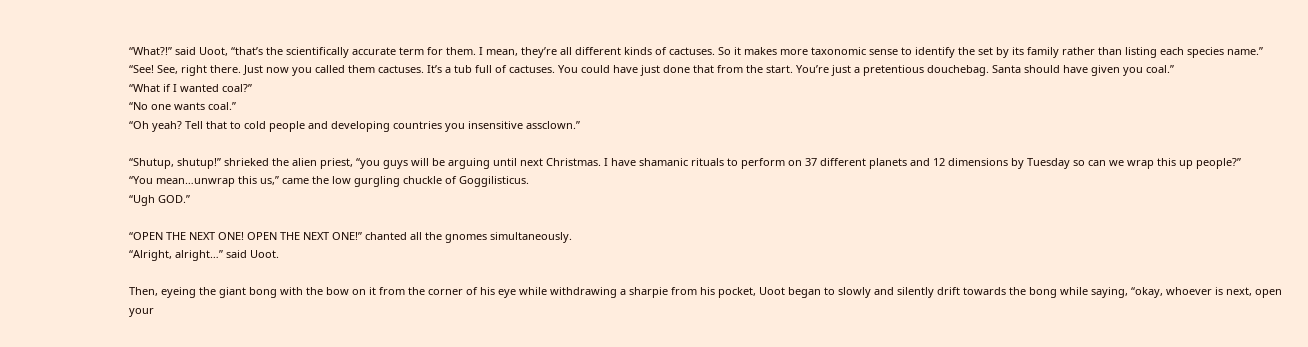“What?!” said Uoot, “that’s the scientifically accurate term for them. I mean, they’re all different kinds of cactuses. So it makes more taxonomic sense to identify the set by its family rather than listing each species name.”
“See! See, right there. Just now you called them cactuses. It’s a tub full of cactuses. You could have just done that from the start. You’re just a pretentious douchebag. Santa should have given you coal.”
“What if I wanted coal?”
“No one wants coal.”
“Oh yeah? Tell that to cold people and developing countries you insensitive assclown.”

“Shutup, shutup!” shrieked the alien priest, “you guys will be arguing until next Christmas. I have shamanic rituals to perform on 37 different planets and 12 dimensions by Tuesday so can we wrap this up people?”
“You mean…unwrap this us,” came the low gurgling chuckle of Goggilisticus.
“Ugh GOD.”

“OPEN THE NEXT ONE! OPEN THE NEXT ONE!” chanted all the gnomes simultaneously.
“Alright, alright…” said Uoot.

Then, eyeing the giant bong with the bow on it from the corner of his eye while withdrawing a sharpie from his pocket, Uoot began to slowly and silently drift towards the bong while saying, “okay, whoever is next, open your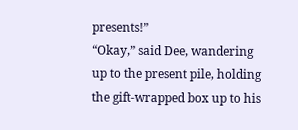presents!”
“Okay,” said Dee, wandering up to the present pile, holding the gift-wrapped box up to his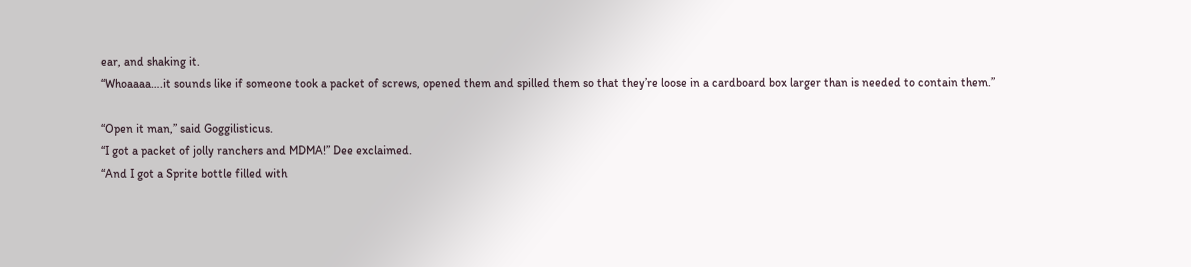ear, and shaking it.
“Whoaaaa….it sounds like if someone took a packet of screws, opened them and spilled them so that they’re loose in a cardboard box larger than is needed to contain them.”

“Open it man,” said Goggilisticus.
“I got a packet of jolly ranchers and MDMA!” Dee exclaimed.
“And I got a Sprite bottle filled with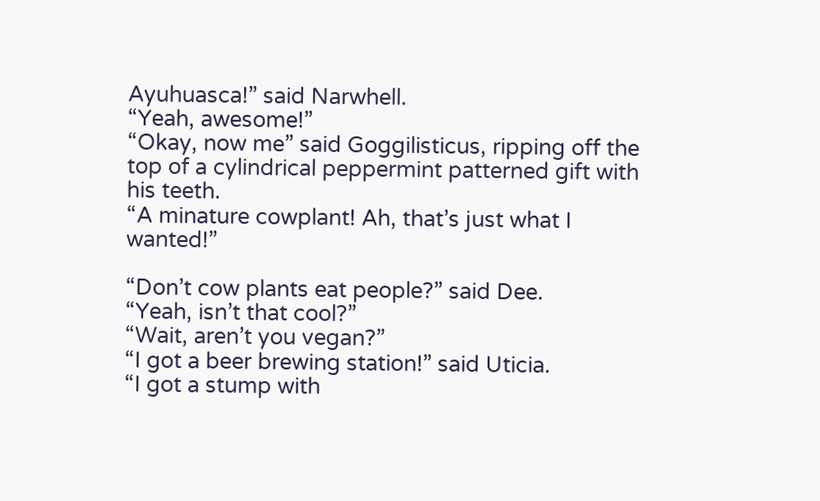Ayuhuasca!” said Narwhell.
“Yeah, awesome!”
“Okay, now me” said Goggilisticus, ripping off the top of a cylindrical peppermint patterned gift with his teeth.
“A minature cowplant! Ah, that’s just what I wanted!”

“Don’t cow plants eat people?” said Dee.
“Yeah, isn’t that cool?”
“Wait, aren’t you vegan?”
“I got a beer brewing station!” said Uticia.
“I got a stump with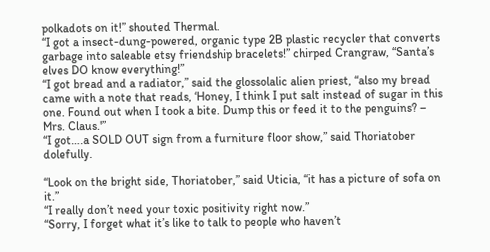polkadots on it!” shouted Thermal.
“I got a insect-dung-powered, organic type 2B plastic recycler that converts garbage into saleable etsy friendship bracelets!” chirped Crangraw, “Santa’s elves DO know everything!”
“I got bread and a radiator,” said the glossolalic alien priest, “also my bread came with a note that reads, ‘Honey, I think I put salt instead of sugar in this one. Found out when I took a bite. Dump this or feed it to the penguins? – Mrs. Claus.'”
“I got….a SOLD OUT sign from a furniture floor show,” said Thoriatober dolefully.

“Look on the bright side, Thoriatober,” said Uticia, “it has a picture of sofa on it.”
“I really don’t need your toxic positivity right now.”
“Sorry, I forget what it’s like to talk to people who haven’t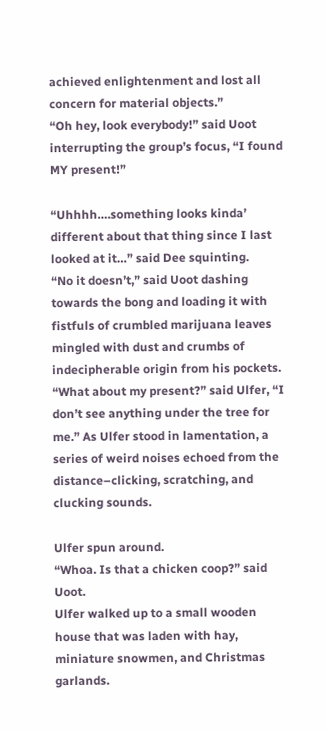achieved enlightenment and lost all concern for material objects.”
“Oh hey, look everybody!” said Uoot interrupting the group’s focus, “I found MY present!”

“Uhhhh….something looks kinda’ different about that thing since I last looked at it…” said Dee squinting.
“No it doesn’t,” said Uoot dashing towards the bong and loading it with fistfuls of crumbled marijuana leaves mingled with dust and crumbs of indecipherable origin from his pockets.
“What about my present?” said Ulfer, “I don’t see anything under the tree for me.” As Ulfer stood in lamentation, a series of weird noises echoed from the distance–clicking, scratching, and clucking sounds.

Ulfer spun around.
“Whoa. Is that a chicken coop?” said Uoot.
Ulfer walked up to a small wooden house that was laden with hay, miniature snowmen, and Christmas garlands.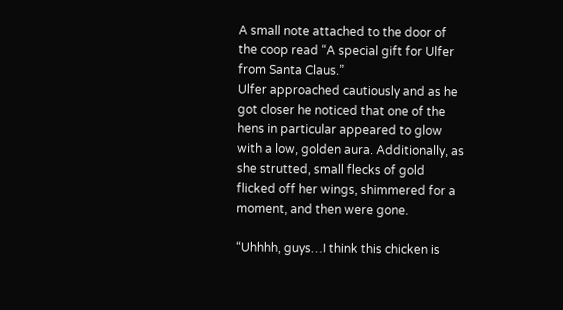A small note attached to the door of the coop read “A special gift for Ulfer from Santa Claus.”
Ulfer approached cautiously and as he got closer he noticed that one of the hens in particular appeared to glow with a low, golden aura. Additionally, as she strutted, small flecks of gold flicked off her wings, shimmered for a moment, and then were gone.

“Uhhhh, guys…I think this chicken is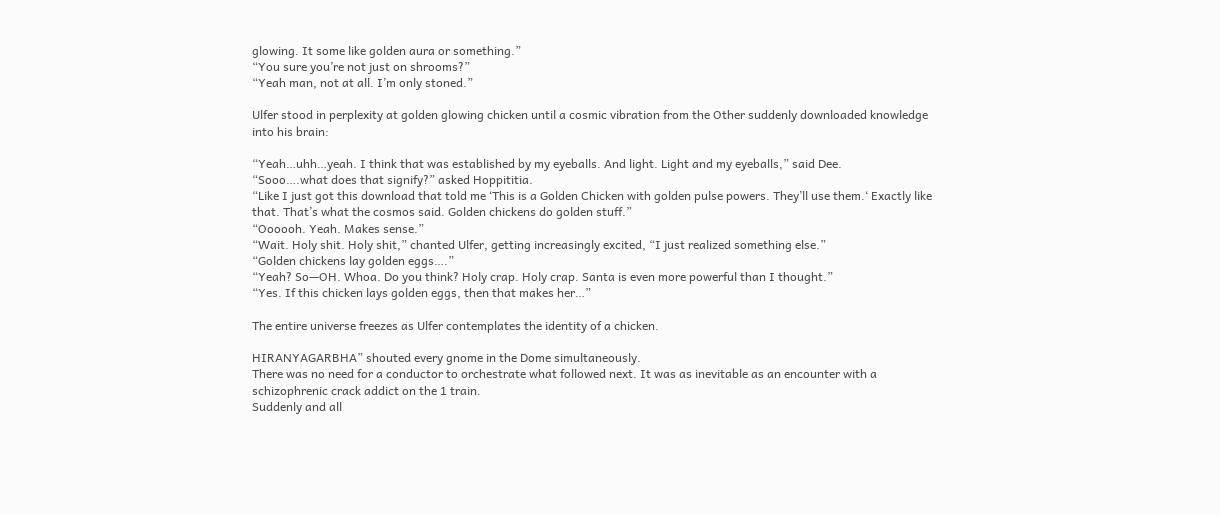glowing. It some like golden aura or something.”
“You sure you’re not just on shrooms?”
“Yeah man, not at all. I’m only stoned.”

Ulfer stood in perplexity at golden glowing chicken until a cosmic vibration from the Other suddenly downloaded knowledge into his brain:

“Yeah…uhh…yeah. I think that was established by my eyeballs. And light. Light and my eyeballs,” said Dee.
“Sooo….what does that signify?” asked Hoppititia.
“Like I just got this download that told me ‘This is a Golden Chicken with golden pulse powers. They’ll use them.‘ Exactly like that. That’s what the cosmos said. Golden chickens do golden stuff.”
“Oooooh. Yeah. Makes sense.”
“Wait. Holy shit. Holy shit,” chanted Ulfer, getting increasingly excited, “I just realized something else.”
“Golden chickens lay golden eggs….”
“Yeah? So—OH. Whoa. Do you think? Holy crap. Holy crap. Santa is even more powerful than I thought.”
“Yes. If this chicken lays golden eggs, then that makes her…”

The entire universe freezes as Ulfer contemplates the identity of a chicken.

HIRANYAGARBHA” shouted every gnome in the Dome simultaneously.
There was no need for a conductor to orchestrate what followed next. It was as inevitable as an encounter with a schizophrenic crack addict on the 1 train.
Suddenly and all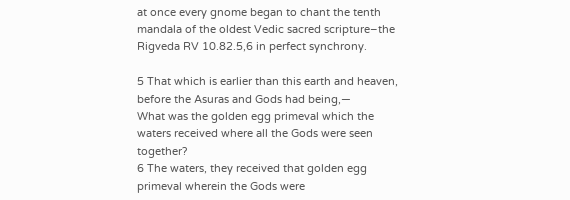at once every gnome began to chant the tenth mandala of the oldest Vedic sacred scripture–the Rigveda RV 10.82.5,6 in perfect synchrony.

5 That which is earlier than this earth and heaven, before the Asuras and Gods had being,—
What was the golden egg primeval which the waters received where all the Gods were seen together?
6 The waters, they received that golden egg primeval wherein the Gods were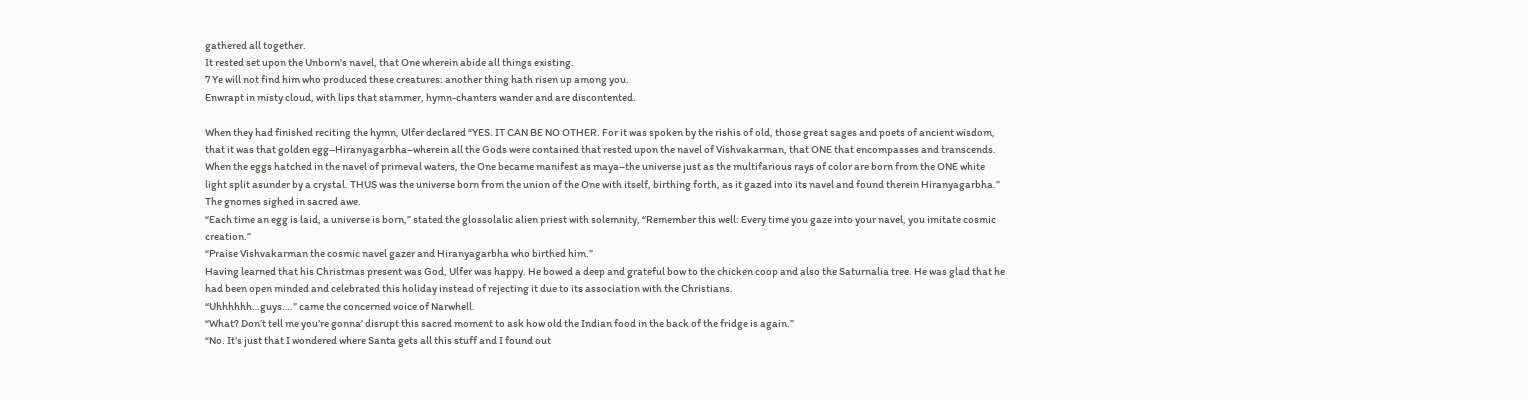gathered all together.
It rested set upon the Unborn's navel, that One wherein abide all things existing.
7 Ye will not find him who produced these creatures: another thing hath risen up among you.
Enwrapt in misty cloud, with lips that stammer, hymn-chanters wander and are discontented.

When they had finished reciting the hymn, Ulfer declared “YES. IT CAN BE NO OTHER. For it was spoken by the rishis of old, those great sages and poets of ancient wisdom, that it was that golden egg–Hiranyagarbha–wherein all the Gods were contained that rested upon the navel of Vishvakarman, that ONE that encompasses and transcends. When the eggs hatched in the navel of primeval waters, the One became manifest as maya–the universe just as the multifarious rays of color are born from the ONE white light split asunder by a crystal. THUS was the universe born from the union of the One with itself, birthing forth, as it gazed into its navel and found therein Hiranyagarbha.”
The gnomes sighed in sacred awe.
“Each time an egg is laid, a universe is born,” stated the glossolalic alien priest with solemnity, “Remember this well: Every time you gaze into your navel, you imitate cosmic creation.”
“Praise Vishvakarman the cosmic navel gazer and Hiranyagarbha who birthed him.”
Having learned that his Christmas present was God, Ulfer was happy. He bowed a deep and grateful bow to the chicken coop and also the Saturnalia tree. He was glad that he had been open minded and celebrated this holiday instead of rejecting it due to its association with the Christians.
“Uhhhhhh…guys….” came the concerned voice of Narwhell.
“What? Don’t tell me you’re gonna’ disrupt this sacred moment to ask how old the Indian food in the back of the fridge is again.”
“No. It’s just that I wondered where Santa gets all this stuff and I found out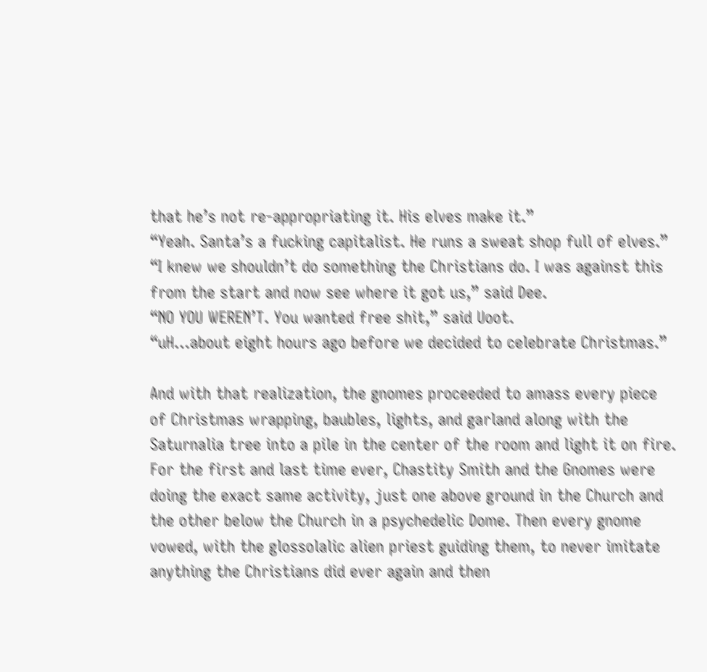that he’s not re-appropriating it. His elves make it.”
“Yeah. Santa’s a fucking capitalist. He runs a sweat shop full of elves.”
“I knew we shouldn’t do something the Christians do. I was against this from the start and now see where it got us,” said Dee.
“NO YOU WEREN’T. You wanted free shit,” said Uoot.
“uH…about eight hours ago before we decided to celebrate Christmas.”

And with that realization, the gnomes proceeded to amass every piece of Christmas wrapping, baubles, lights, and garland along with the Saturnalia tree into a pile in the center of the room and light it on fire. For the first and last time ever, Chastity Smith and the Gnomes were doing the exact same activity, just one above ground in the Church and the other below the Church in a psychedelic Dome. Then every gnome vowed, with the glossolalic alien priest guiding them, to never imitate anything the Christians did ever again and then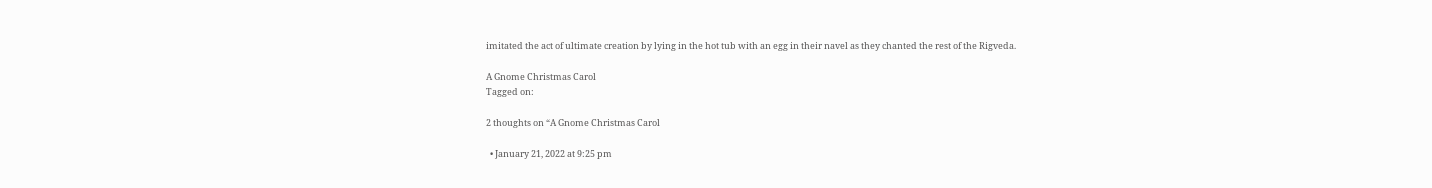imitated the act of ultimate creation by lying in the hot tub with an egg in their navel as they chanted the rest of the Rigveda.

A Gnome Christmas Carol
Tagged on:

2 thoughts on “A Gnome Christmas Carol

  • January 21, 2022 at 9:25 pm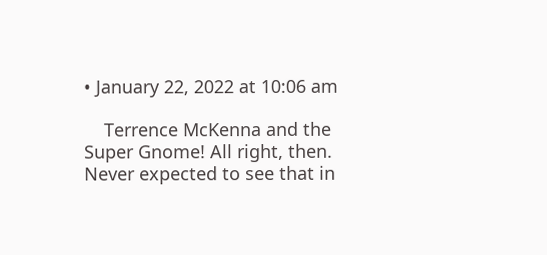• January 22, 2022 at 10:06 am

    Terrence McKenna and the Super Gnome! All right, then. Never expected to see that in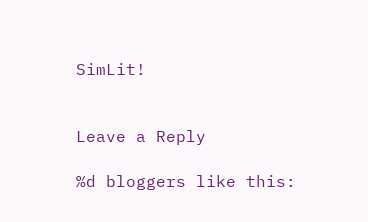SimLit!


Leave a Reply

%d bloggers like this: